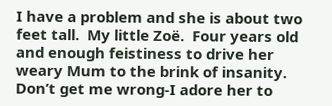I have a problem and she is about two feet tall.  My little Zoë.  Four years old and enough feistiness to drive her weary Mum to the brink of insanity.  Don’t get me wrong-I adore her to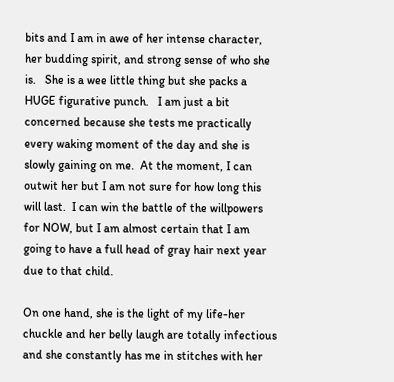bits and I am in awe of her intense character, her budding spirit, and strong sense of who she is.   She is a wee little thing but she packs a HUGE figurative punch.   I am just a bit concerned because she tests me practically every waking moment of the day and she is slowly gaining on me.  At the moment, I can outwit her but I am not sure for how long this will last.  I can win the battle of the willpowers for NOW, but I am almost certain that I am going to have a full head of gray hair next year due to that child.

On one hand, she is the light of my life-her chuckle and her belly laugh are totally infectious and she constantly has me in stitches with her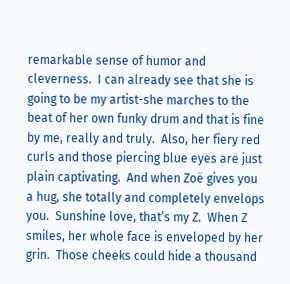remarkable sense of humor and cleverness.  I can already see that she is going to be my artist-she marches to the beat of her own funky drum and that is fine by me, really and truly.  Also, her fiery red curls and those piercing blue eyes are just plain captivating.  And when Zoë gives you a hug, she totally and completely envelops you.  Sunshine love, that’s my Z.  When Z smiles, her whole face is enveloped by her grin.  Those cheeks could hide a thousand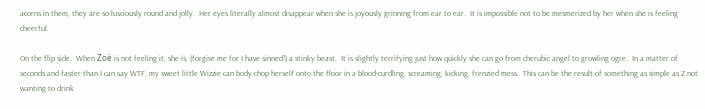acorns in them, they are so lusciously round and jolly.  Her eyes literally almost disappear when she is joyously grinning from ear to ear.  It is impossible not to be mesmerized by her when she is feeling cheerful.

On the flip side.  When Zoë is not feeling it, she is, (forgive me for I have sinned!) a stinky beast.  It is slightly terrifying just how quickly she can go from cherubic angel to growling ogre.  In a matter of seconds and faster than I can say WTF, my sweet little Wizzie can body-chop herself onto the floor in a blood-curdling, screaming, kicking, frenzied mess.  This can be the result of something as simple as Z not wanting to drink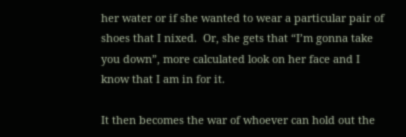her water or if she wanted to wear a particular pair of shoes that I nixed.  Or, she gets that “I’m gonna take you down”, more calculated look on her face and I know that I am in for it.

It then becomes the war of whoever can hold out the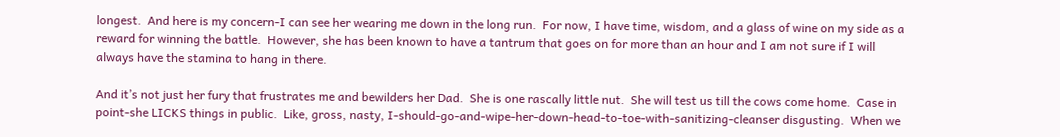longest.  And here is my concern-I can see her wearing me down in the long run.  For now, I have time, wisdom, and a glass of wine on my side as a reward for winning the battle.  However, she has been known to have a tantrum that goes on for more than an hour and I am not sure if I will always have the stamina to hang in there.

And it’s not just her fury that frustrates me and bewilders her Dad.  She is one rascally little nut.  She will test us till the cows come home.  Case in point-she LICKS things in public.  Like, gross, nasty, I-should-go-and-wipe-her-down-head-to-toe-with-sanitizing-cleanser disgusting.  When we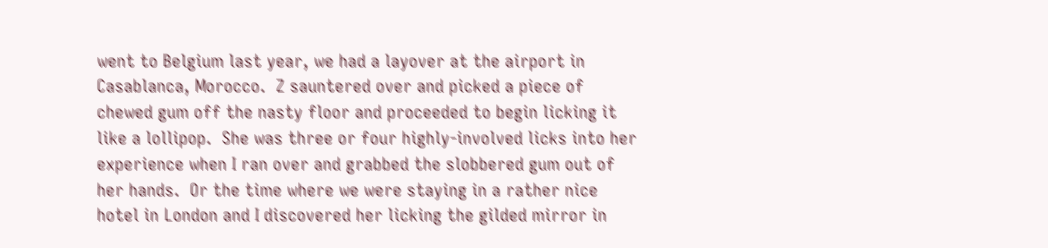went to Belgium last year, we had a layover at the airport in Casablanca, Morocco.  Z sauntered over and picked a piece of chewed gum off the nasty floor and proceeded to begin licking it like a lollipop.  She was three or four highly-involved licks into her experience when I ran over and grabbed the slobbered gum out of her hands.  Or the time where we were staying in a rather nice hotel in London and I discovered her licking the gilded mirror in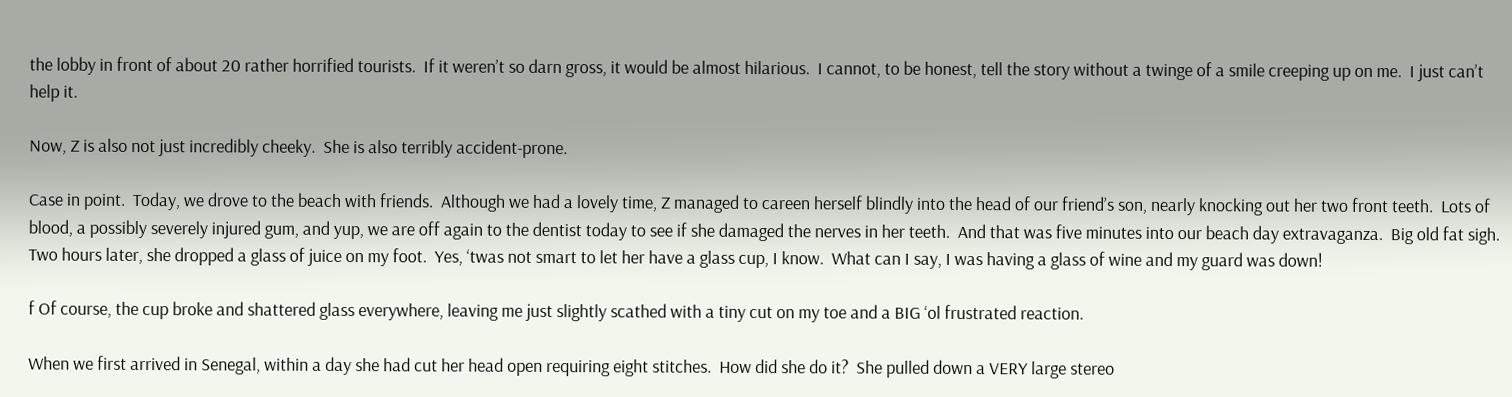the lobby in front of about 20 rather horrified tourists.  If it weren’t so darn gross, it would be almost hilarious.  I cannot, to be honest, tell the story without a twinge of a smile creeping up on me.  I just can’t help it.

Now, Z is also not just incredibly cheeky.  She is also terribly accident-prone.

Case in point.  Today, we drove to the beach with friends.  Although we had a lovely time, Z managed to careen herself blindly into the head of our friend’s son, nearly knocking out her two front teeth.  Lots of blood, a possibly severely injured gum, and yup, we are off again to the dentist today to see if she damaged the nerves in her teeth.  And that was five minutes into our beach day extravaganza.  Big old fat sigh.  Two hours later, she dropped a glass of juice on my foot.  Yes, ‘twas not smart to let her have a glass cup, I know.  What can I say, I was having a glass of wine and my guard was down!

f Of course, the cup broke and shattered glass everywhere, leaving me just slightly scathed with a tiny cut on my toe and a BIG ‘ol frustrated reaction.

When we first arrived in Senegal, within a day she had cut her head open requiring eight stitches.  How did she do it?  She pulled down a VERY large stereo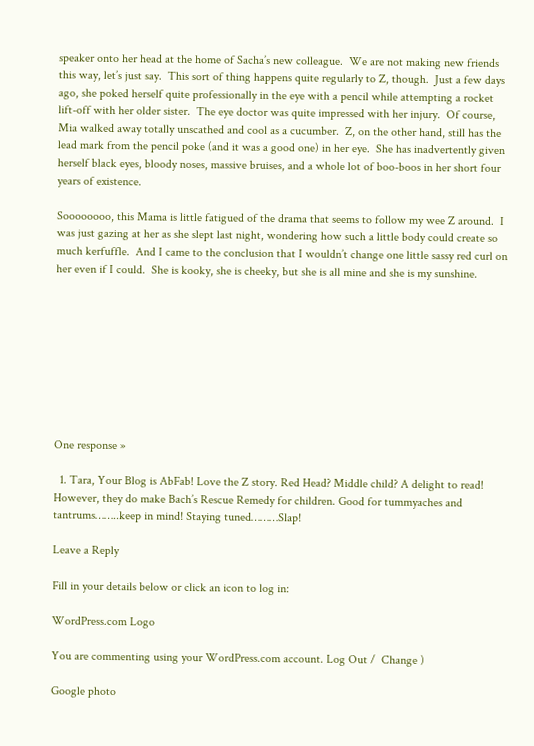speaker onto her head at the home of Sacha’s new colleague.  We are not making new friends this way, let’s just say.  This sort of thing happens quite regularly to Z, though.  Just a few days ago, she poked herself quite professionally in the eye with a pencil while attempting a rocket lift-off with her older sister.  The eye doctor was quite impressed with her injury.  Of course, Mia walked away totally unscathed and cool as a cucumber.  Z, on the other hand, still has the lead mark from the pencil poke (and it was a good one) in her eye.  She has inadvertently given herself black eyes, bloody noses, massive bruises, and a whole lot of boo-boos in her short four years of existence.

Soooooooo, this Mama is little fatigued of the drama that seems to follow my wee Z around.  I was just gazing at her as she slept last night, wondering how such a little body could create so much kerfuffle.  And I came to the conclusion that I wouldn’t change one little sassy red curl on her even if I could.  She is kooky, she is cheeky, but she is all mine and she is my sunshine.









One response »

  1. Tara, Your Blog is AbFab! Love the Z story. Red Head? Middle child? A delight to read! However, they do make Bach’s Rescue Remedy for children. Good for tummyaches and tantrums……..keep in mind! Staying tuned………Slap!

Leave a Reply

Fill in your details below or click an icon to log in:

WordPress.com Logo

You are commenting using your WordPress.com account. Log Out /  Change )

Google photo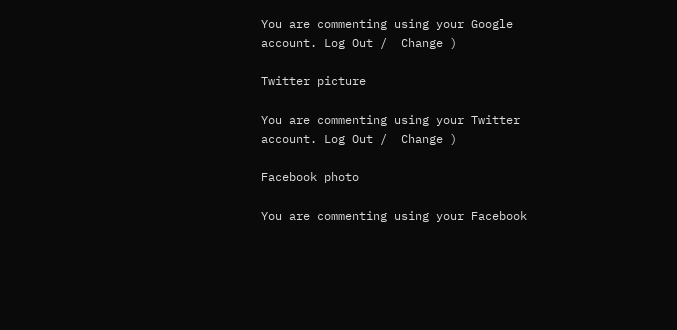You are commenting using your Google account. Log Out /  Change )

Twitter picture

You are commenting using your Twitter account. Log Out /  Change )

Facebook photo

You are commenting using your Facebook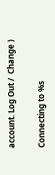account. Log Out /  Change )

Connecting to %s